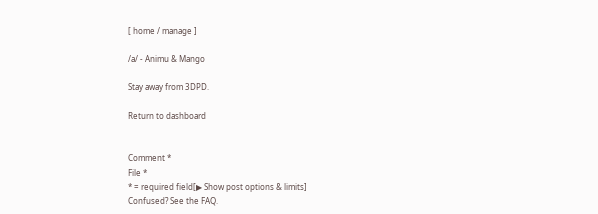[ home / manage ]

/a/ - Animu & Mango

Stay away from 3DPD.

Return to dashboard


Comment *
File *
* = required field[▶ Show post options & limits]
Confused? See the FAQ.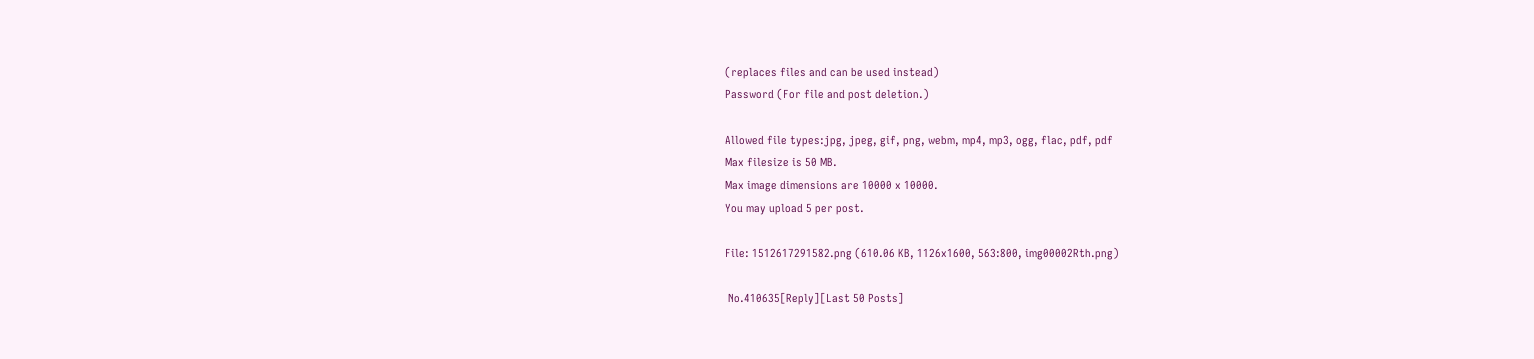(replaces files and can be used instead)
Password (For file and post deletion.)

Allowed file types:jpg, jpeg, gif, png, webm, mp4, mp3, ogg, flac, pdf, pdf
Max filesize is 50 MB.
Max image dimensions are 10000 x 10000.
You may upload 5 per post.

File: 1512617291582.png (610.06 KB, 1126x1600, 563:800, img00002Rth.png)

 No.410635[Reply][Last 50 Posts]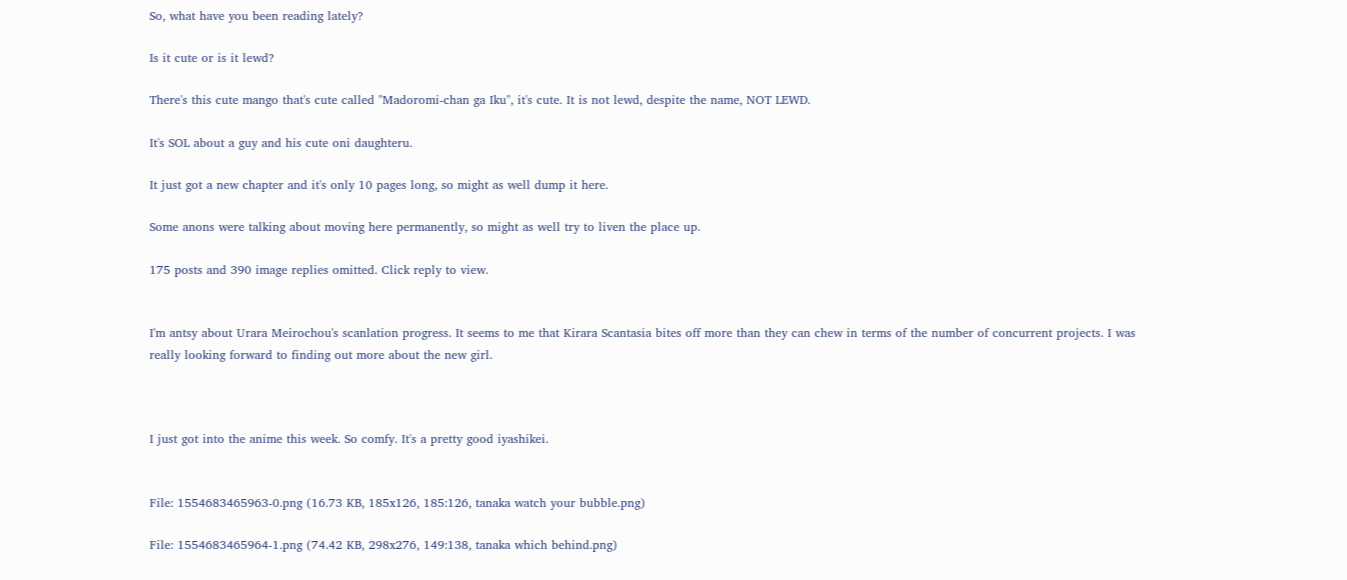So, what have you been reading lately?

Is it cute or is it lewd?

There's this cute mango that's cute called "Madoromi-chan ga Iku", it's cute. It is not lewd, despite the name, NOT LEWD.

It's SOL about a guy and his cute oni daughteru.

It just got a new chapter and it's only 10 pages long, so might as well dump it here.

Some anons were talking about moving here permanently, so might as well try to liven the place up.

175 posts and 390 image replies omitted. Click reply to view.


I'm antsy about Urara Meirochou's scanlation progress. It seems to me that Kirara Scantasia bites off more than they can chew in terms of the number of concurrent projects. I was really looking forward to finding out more about the new girl.



I just got into the anime this week. So comfy. It's a pretty good iyashikei.


File: 1554683465963-0.png (16.73 KB, 185x126, 185:126, tanaka watch your bubble.png)

File: 1554683465964-1.png (74.42 KB, 298x276, 149:138, tanaka which behind.png)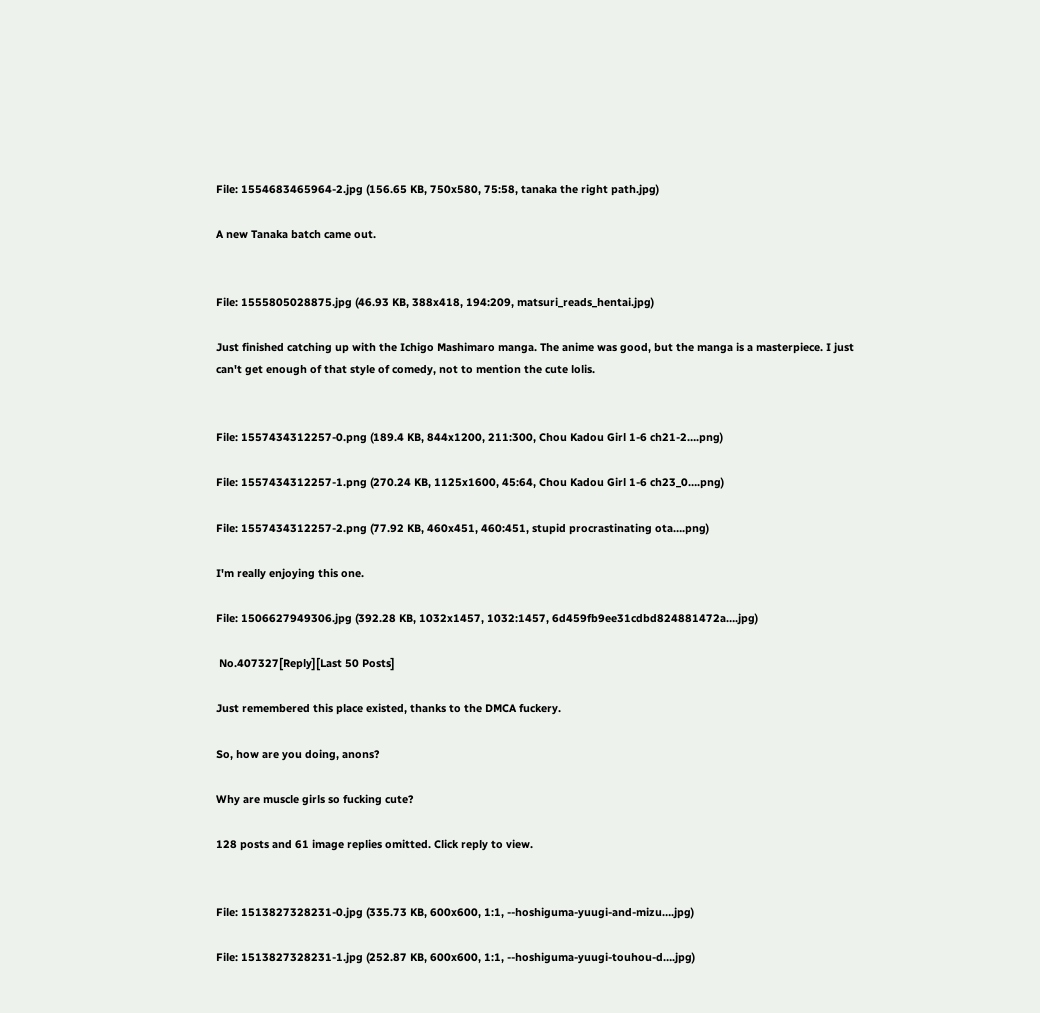File: 1554683465964-2.jpg (156.65 KB, 750x580, 75:58, tanaka the right path.jpg)

A new Tanaka batch came out.


File: 1555805028875.jpg (46.93 KB, 388x418, 194:209, matsuri_reads_hentai.jpg)

Just finished catching up with the Ichigo Mashimaro manga. The anime was good, but the manga is a masterpiece. I just can't get enough of that style of comedy, not to mention the cute lolis.


File: 1557434312257-0.png (189.4 KB, 844x1200, 211:300, Chou Kadou Girl 1-6 ch21-2….png)

File: 1557434312257-1.png (270.24 KB, 1125x1600, 45:64, Chou Kadou Girl 1-6 ch23_0….png)

File: 1557434312257-2.png (77.92 KB, 460x451, 460:451, stupid procrastinating ota….png)

I'm really enjoying this one.

File: 1506627949306.jpg (392.28 KB, 1032x1457, 1032:1457, 6d459fb9ee31cdbd824881472a….jpg)

 No.407327[Reply][Last 50 Posts]

Just remembered this place existed, thanks to the DMCA fuckery.

So, how are you doing, anons?

Why are muscle girls so fucking cute?

128 posts and 61 image replies omitted. Click reply to view.


File: 1513827328231-0.jpg (335.73 KB, 600x600, 1:1, --hoshiguma-yuugi-and-mizu….jpg)

File: 1513827328231-1.jpg (252.87 KB, 600x600, 1:1, --hoshiguma-yuugi-touhou-d….jpg)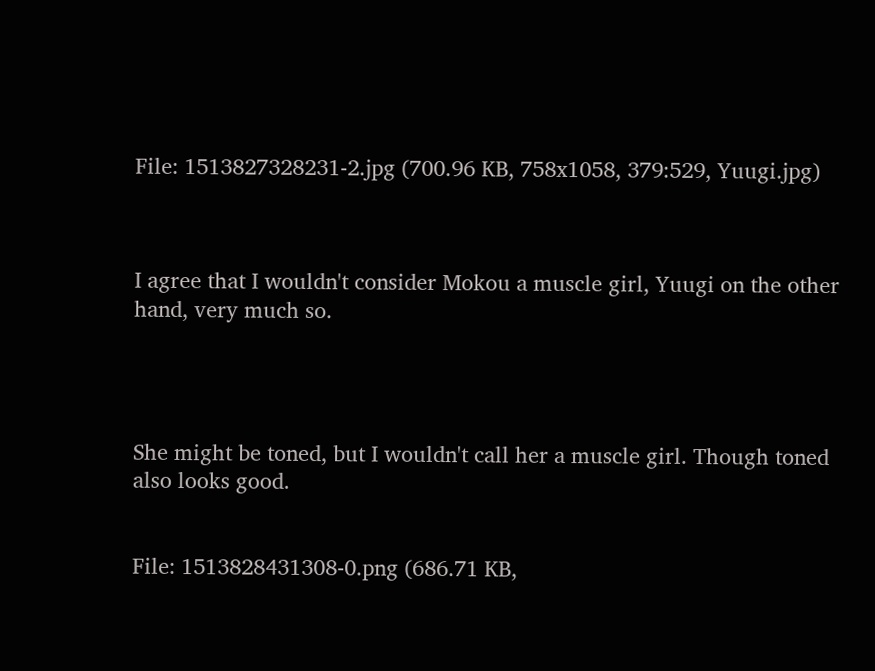File: 1513827328231-2.jpg (700.96 KB, 758x1058, 379:529, Yuugi.jpg)



I agree that I wouldn't consider Mokou a muscle girl, Yuugi on the other hand, very much so.




She might be toned, but I wouldn't call her a muscle girl. Though toned also looks good.


File: 1513828431308-0.png (686.71 KB,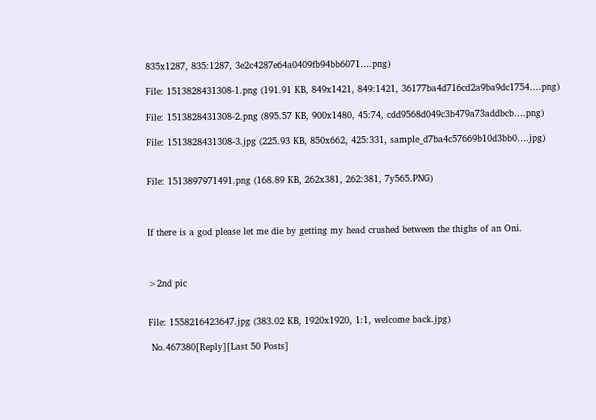835x1287, 835:1287, 3e2c4287e64a0409fb94bb6071….png)

File: 1513828431308-1.png (191.91 KB, 849x1421, 849:1421, 36177ba4d716cd2a9ba9dc1754….png)

File: 1513828431308-2.png (895.57 KB, 900x1480, 45:74, cdd9568d049c3b479a73addbcb….png)

File: 1513828431308-3.jpg (225.93 KB, 850x662, 425:331, sample_d7ba4c57669b10d3bb0….jpg)


File: 1513897971491.png (168.89 KB, 262x381, 262:381, 7y565.PNG)



If there is a god please let me die by getting my head crushed between the thighs of an Oni.



>2nd pic


File: 1558216423647.jpg (383.02 KB, 1920x1920, 1:1, welcome back.jpg)

 No.467380[Reply][Last 50 Posts]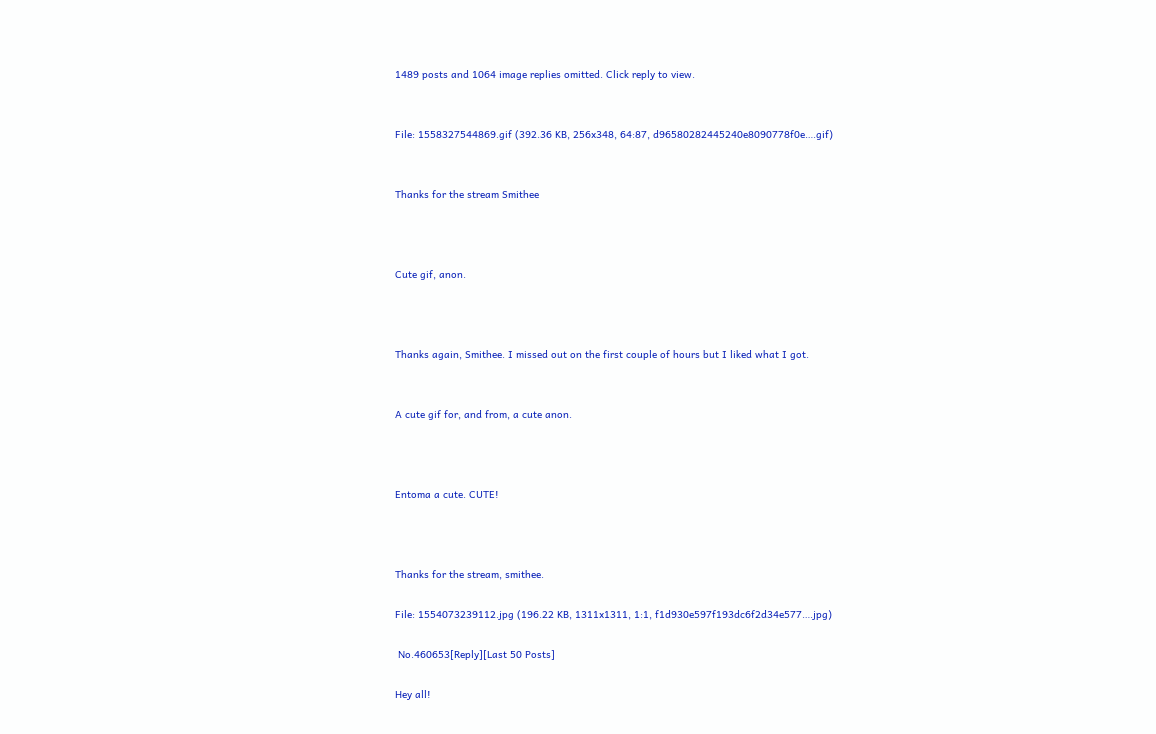1489 posts and 1064 image replies omitted. Click reply to view.


File: 1558327544869.gif (392.36 KB, 256x348, 64:87, d96580282445240e8090778f0e….gif)


Thanks for the stream Smithee



Cute gif, anon.



Thanks again, Smithee. I missed out on the first couple of hours but I liked what I got.


A cute gif for, and from, a cute anon.



Entoma a cute. CUTE!



Thanks for the stream, smithee.

File: 1554073239112.jpg (196.22 KB, 1311x1311, 1:1, f1d930e597f193dc6f2d34e577….jpg)

 No.460653[Reply][Last 50 Posts]

Hey all!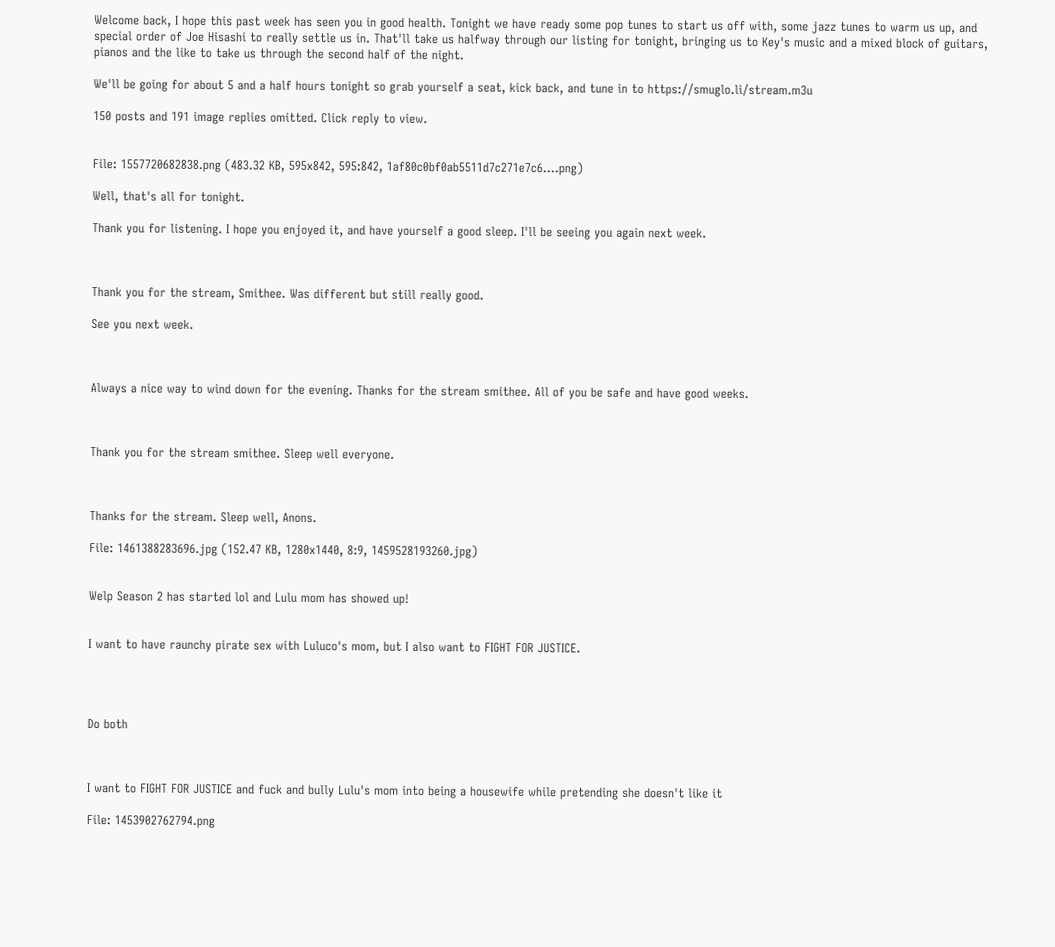Welcome back, I hope this past week has seen you in good health. Tonight we have ready some pop tunes to start us off with, some jazz tunes to warm us up, and special order of Joe Hisashi to really settle us in. That'll take us halfway through our listing for tonight, bringing us to Key's music and a mixed block of guitars, pianos and the like to take us through the second half of the night.

We'll be going for about 5 and a half hours tonight so grab yourself a seat, kick back, and tune in to https://smuglo.li/stream.m3u

150 posts and 191 image replies omitted. Click reply to view.


File: 1557720682838.png (483.32 KB, 595x842, 595:842, 1af80c0bf0ab5511d7c271e7c6….png)

Well, that's all for tonight.

Thank you for listening. I hope you enjoyed it, and have yourself a good sleep. I'll be seeing you again next week.



Thank you for the stream, Smithee. Was different but still really good.

See you next week.



Always a nice way to wind down for the evening. Thanks for the stream smithee. All of you be safe and have good weeks.



Thank you for the stream smithee. Sleep well everyone.



Thanks for the stream. Sleep well, Anons.

File: 1461388283696.jpg (152.47 KB, 1280x1440, 8:9, 1459528193260.jpg)


Welp Season 2 has started lol and Lulu mom has showed up!


I want to have raunchy pirate sex with Luluco's mom, but I also want to FIGHT FOR JUSTICE.




Do both



I want to FIGHT FOR JUSTICE and fuck and bully Lulu's mom into being a housewife while pretending she doesn't like it

File: 1453902762794.png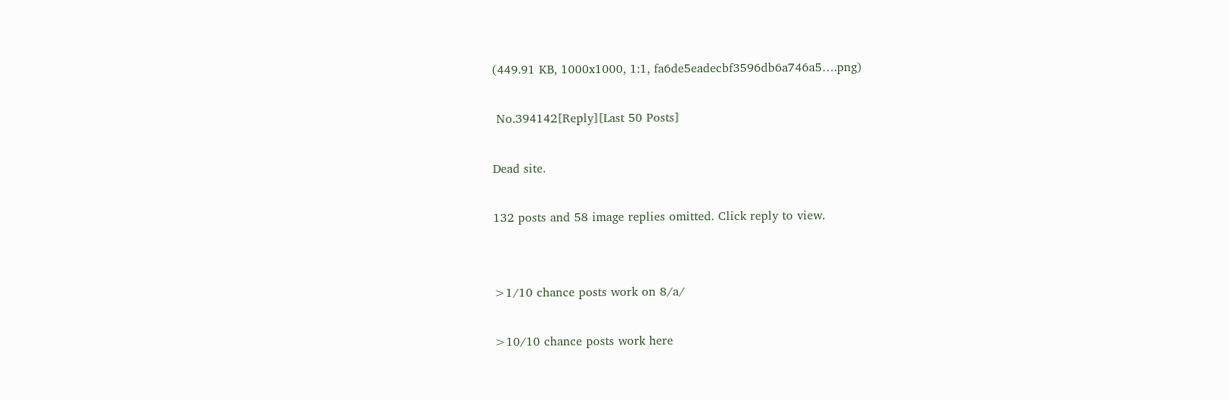(449.91 KB, 1000x1000, 1:1, fa6de5eadecbf3596db6a746a5….png)

 No.394142[Reply][Last 50 Posts]

Dead site.

132 posts and 58 image replies omitted. Click reply to view.


>1/10 chance posts work on 8/a/

>10/10 chance posts work here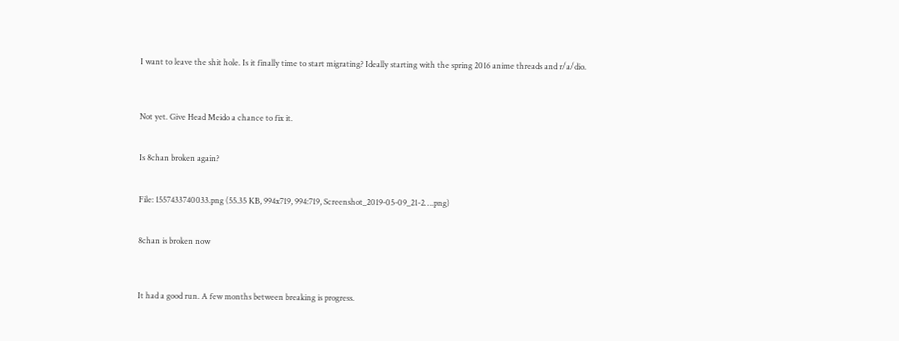I want to leave the shit hole. Is it finally time to start migrating? Ideally starting with the spring 2016 anime threads and r/a/dio.



Not yet. Give Head Meido a chance to fix it.


Is 8chan broken again?


File: 1557433740033.png (55.35 KB, 994x719, 994:719, Screenshot_2019-05-09_21-2….png)


8chan is broken now



It had a good run. A few months between breaking is progress.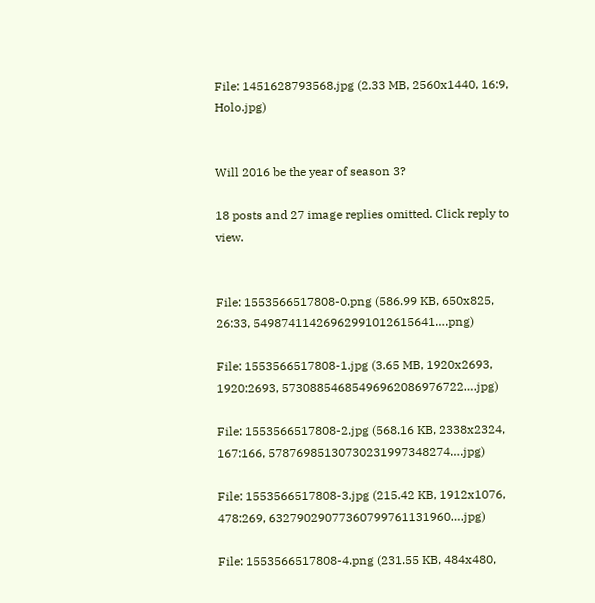File: 1451628793568.jpg (2.33 MB, 2560x1440, 16:9, Holo.jpg)


Will 2016 be the year of season 3?

18 posts and 27 image replies omitted. Click reply to view.


File: 1553566517808-0.png (586.99 KB, 650x825, 26:33, 54987411426962991012615641….png)

File: 1553566517808-1.jpg (3.65 MB, 1920x2693, 1920:2693, 57308854685496962086976722….jpg)

File: 1553566517808-2.jpg (568.16 KB, 2338x2324, 167:166, 57876985130730231997348274….jpg)

File: 1553566517808-3.jpg (215.42 KB, 1912x1076, 478:269, 63279029077360799761131960….jpg)

File: 1553566517808-4.png (231.55 KB, 484x480,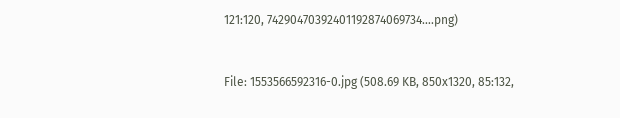121:120, 74290470392401192874069734….png)


File: 1553566592316-0.jpg (508.69 KB, 850x1320, 85:132,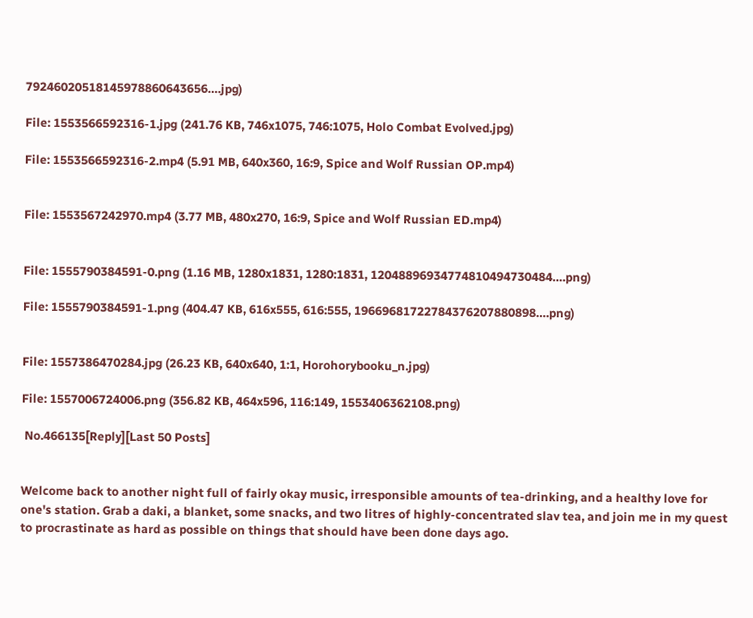79246020518145978860643656….jpg)

File: 1553566592316-1.jpg (241.76 KB, 746x1075, 746:1075, Holo Combat Evolved.jpg)

File: 1553566592316-2.mp4 (5.91 MB, 640x360, 16:9, Spice and Wolf Russian OP.mp4)


File: 1553567242970.mp4 (3.77 MB, 480x270, 16:9, Spice and Wolf Russian ED.mp4)


File: 1555790384591-0.png (1.16 MB, 1280x1831, 1280:1831, 12048896934774810494730484….png)

File: 1555790384591-1.png (404.47 KB, 616x555, 616:555, 19669681722784376207880898….png)


File: 1557386470284.jpg (26.23 KB, 640x640, 1:1, Horohorybooku_n.jpg)

File: 1557006724006.png (356.82 KB, 464x596, 116:149, 1553406362108.png)

 No.466135[Reply][Last 50 Posts]


Welcome back to another night full of fairly okay music, irresponsible amounts of tea-drinking, and a healthy love for one's station. Grab a daki, a blanket, some snacks, and two litres of highly-concentrated slav tea, and join me in my quest to procrastinate as hard as possible on things that should have been done days ago.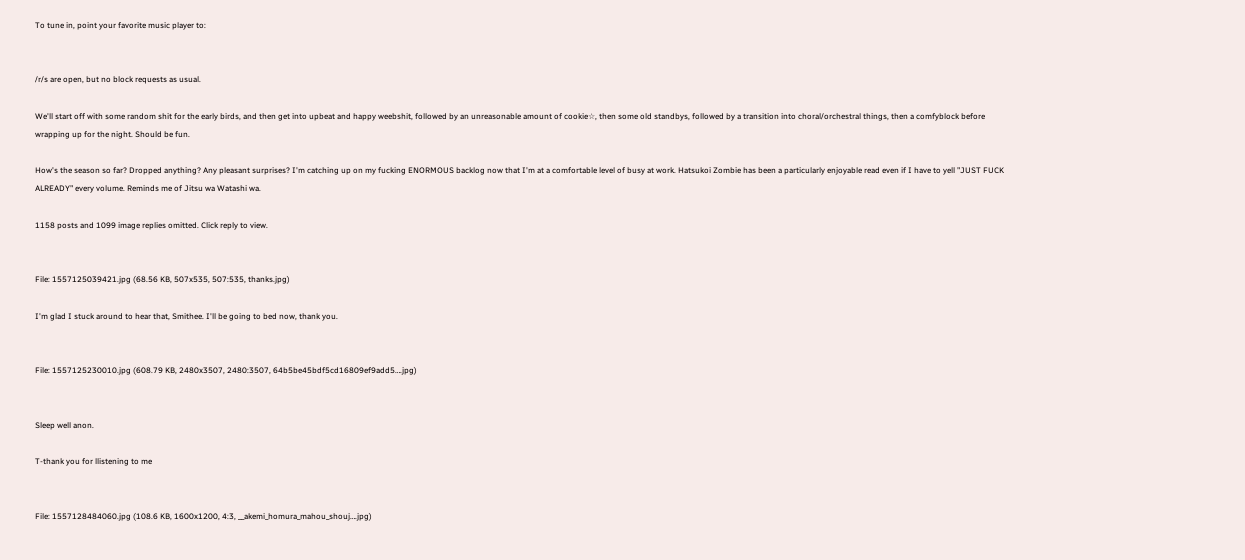To tune in, point your favorite music player to:


/r/s are open, but no block requests as usual.

We'll start off with some random shit for the early birds, and then get into upbeat and happy weebshit, followed by an unreasonable amount of cookie☆, then some old standbys, followed by a transition into choral/orchestral things, then a comfyblock before wrapping up for the night. Should be fun.

How's the season so far? Dropped anything? Any pleasant surprises? I'm catching up on my fucking ENORMOUS backlog now that I'm at a comfortable level of busy at work. Hatsukoi Zombie has been a particularly enjoyable read even if I have to yell "JUST FUCK ALREADY" every volume. Reminds me of Jitsu wa Watashi wa.

1158 posts and 1099 image replies omitted. Click reply to view.


File: 1557125039421.jpg (68.56 KB, 507x535, 507:535, thanks.jpg)

I'm glad I stuck around to hear that, Smithee. I'll be going to bed now, thank you.


File: 1557125230010.jpg (608.79 KB, 2480x3507, 2480:3507, 64b5be45bdf5cd16809ef9add5….jpg)


Sleep well anon.

T-thank you for llistening to me


File: 1557128484060.jpg (108.6 KB, 1600x1200, 4:3, __akemi_homura_mahou_shouj….jpg)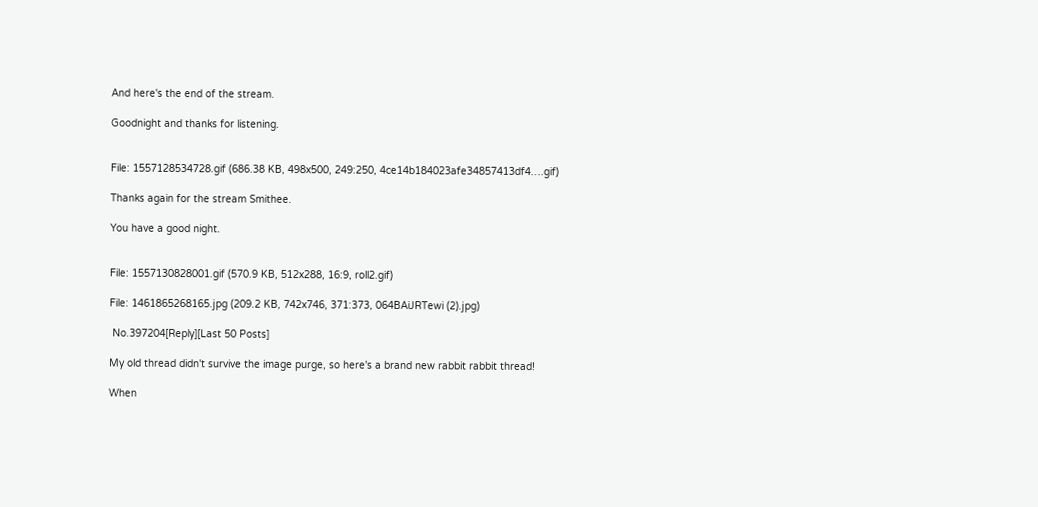And here's the end of the stream.

Goodnight and thanks for listening.


File: 1557128534728.gif (686.38 KB, 498x500, 249:250, 4ce14b184023afe34857413df4….gif)

Thanks again for the stream Smithee.

You have a good night.


File: 1557130828001.gif (570.9 KB, 512x288, 16:9, roll2.gif)

File: 1461865268165.jpg (209.2 KB, 742x746, 371:373, 064BAiJRTewi (2).jpg)

 No.397204[Reply][Last 50 Posts]

My old thread didn't survive the image purge, so here's a brand new rabbit rabbit thread!

When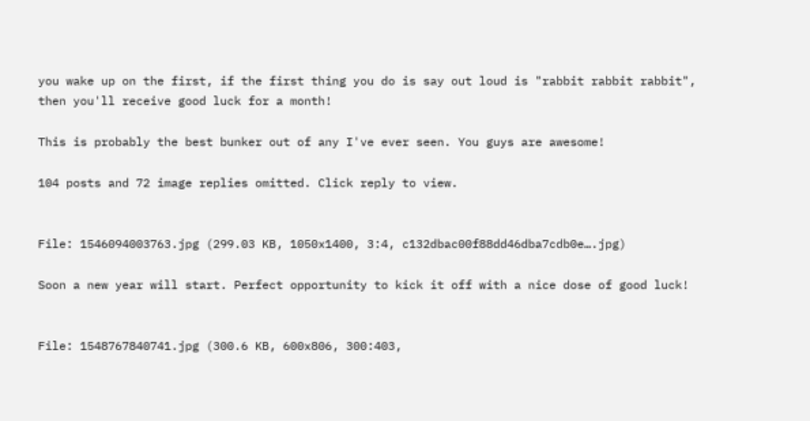you wake up on the first, if the first thing you do is say out loud is "rabbit rabbit rabbit", then you'll receive good luck for a month!

This is probably the best bunker out of any I've ever seen. You guys are awesome!

104 posts and 72 image replies omitted. Click reply to view.


File: 1546094003763.jpg (299.03 KB, 1050x1400, 3:4, c132dbac00f88dd46dba7cdb0e….jpg)

Soon a new year will start. Perfect opportunity to kick it off with a nice dose of good luck!


File: 1548767840741.jpg (300.6 KB, 600x806, 300:403,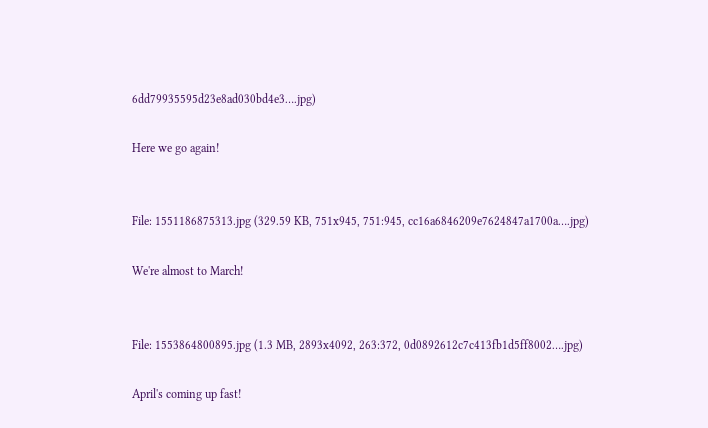6dd79935595d23e8ad030bd4e3….jpg)

Here we go again!


File: 1551186875313.jpg (329.59 KB, 751x945, 751:945, cc16a6846209e7624847a1700a….jpg)

We're almost to March!


File: 1553864800895.jpg (1.3 MB, 2893x4092, 263:372, 0d0892612c7c413fb1d5ff8002….jpg)

April's coming up fast!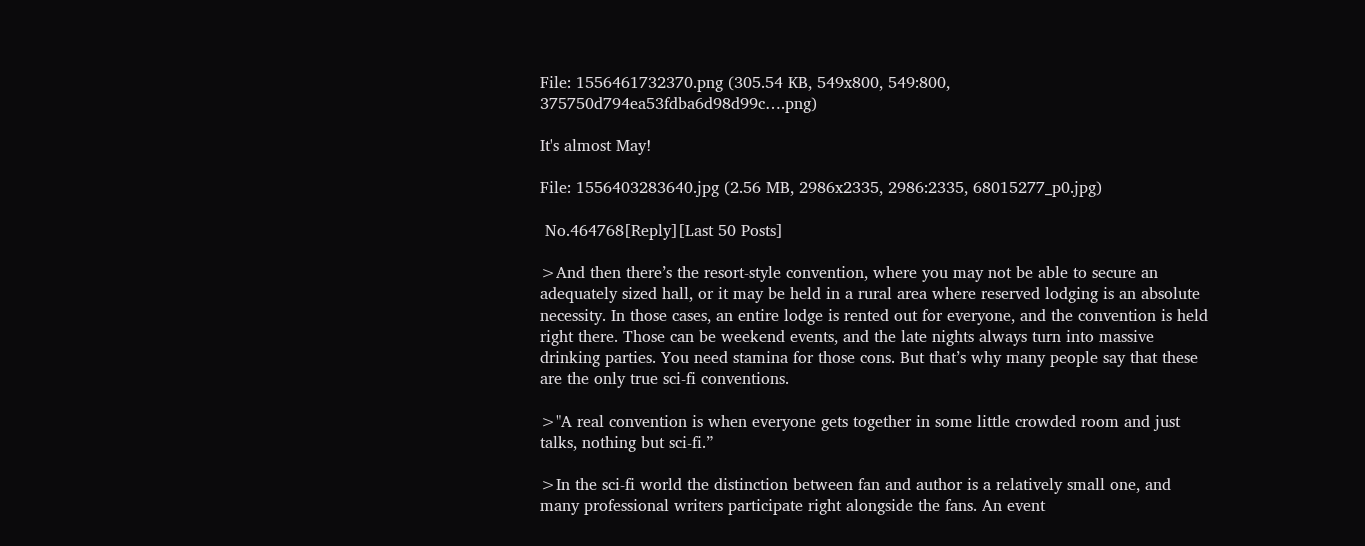File: 1556461732370.png (305.54 KB, 549x800, 549:800, 375750d794ea53fdba6d98d99c….png)

It's almost May!

File: 1556403283640.jpg (2.56 MB, 2986x2335, 2986:2335, 68015277_p0.jpg)

 No.464768[Reply][Last 50 Posts]

>And then there’s the resort-style convention, where you may not be able to secure an adequately sized hall, or it may be held in a rural area where reserved lodging is an absolute necessity. In those cases, an entire lodge is rented out for everyone, and the convention is held right there. Those can be weekend events, and the late nights always turn into massive drinking parties. You need stamina for those cons. But that’s why many people say that these are the only true sci-fi conventions.

>"A real convention is when everyone gets together in some little crowded room and just talks, nothing but sci-fi.”

>In the sci-fi world the distinction between fan and author is a relatively small one, and many professional writers participate right alongside the fans. An event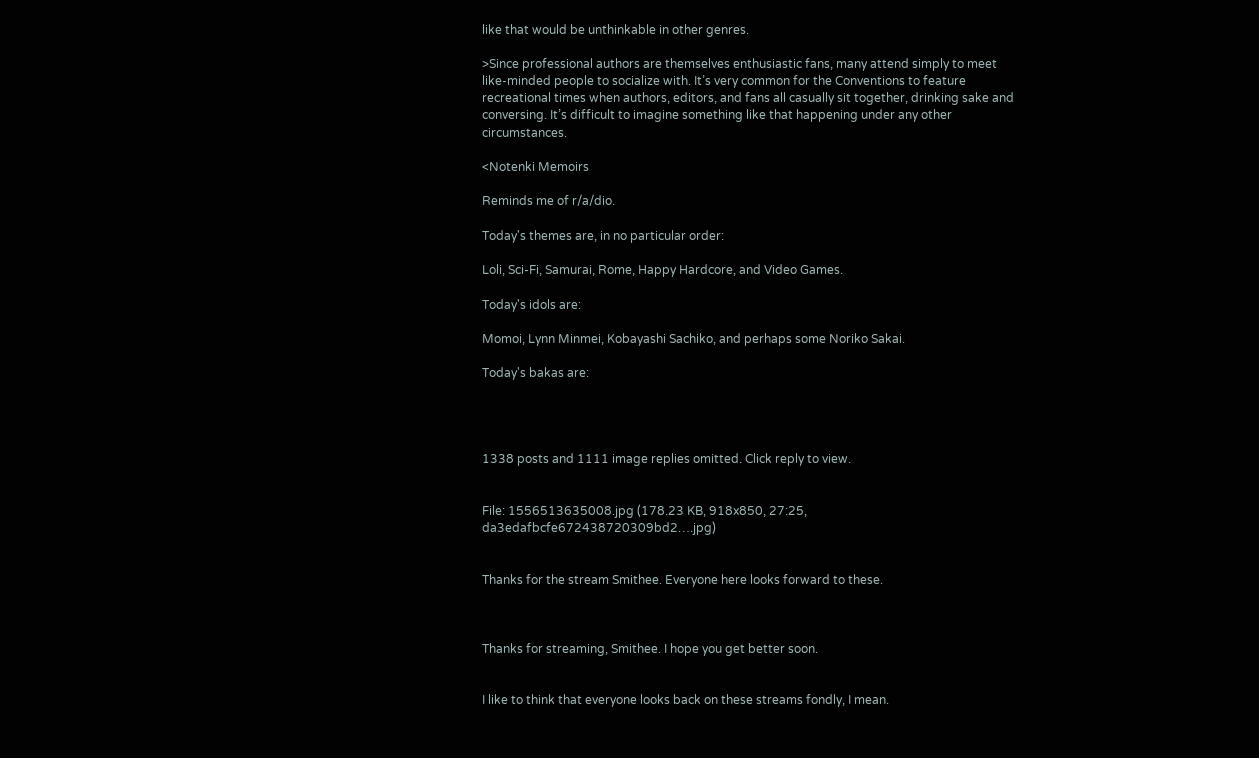like that would be unthinkable in other genres.

>Since professional authors are themselves enthusiastic fans, many attend simply to meet like-minded people to socialize with. It’s very common for the Conventions to feature recreational times when authors, editors, and fans all casually sit together, drinking sake and conversing. It’s difficult to imagine something like that happening under any other circumstances.

<Notenki Memoirs

Reminds me of r/a/dio.

Today's themes are, in no particular order:

Loli, Sci-Fi, Samurai, Rome, Happy Hardcore, and Video Games.

Today's idols are:

Momoi, Lynn Minmei, Kobayashi Sachiko, and perhaps some Noriko Sakai.

Today's bakas are:




1338 posts and 1111 image replies omitted. Click reply to view.


File: 1556513635008.jpg (178.23 KB, 918x850, 27:25, da3edafbcfe672438720309bd2….jpg)


Thanks for the stream Smithee. Everyone here looks forward to these.



Thanks for streaming, Smithee. I hope you get better soon.


I like to think that everyone looks back on these streams fondly, I mean.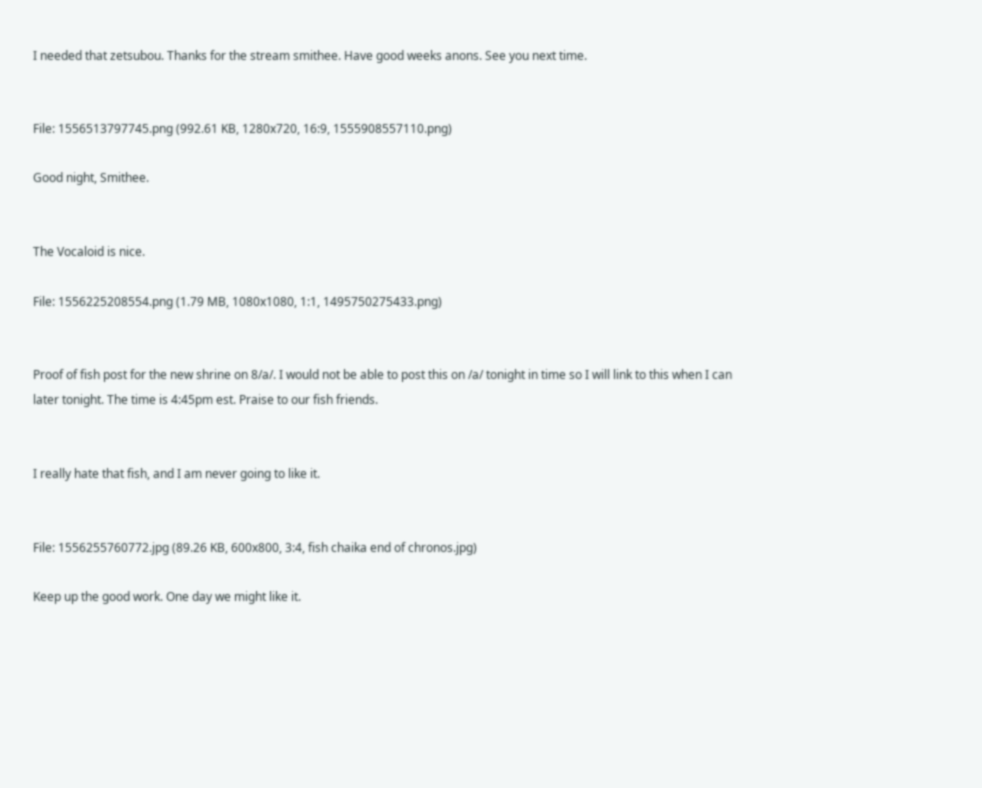I needed that zetsubou. Thanks for the stream smithee. Have good weeks anons. See you next time.


File: 1556513797745.png (992.61 KB, 1280x720, 16:9, 1555908557110.png)

Good night, Smithee.


The Vocaloid is nice.

File: 1556225208554.png (1.79 MB, 1080x1080, 1:1, 1495750275433.png)


Proof of fish post for the new shrine on 8/a/. I would not be able to post this on /a/ tonight in time so I will link to this when I can later tonight. The time is 4:45pm est. Praise to our fish friends.


I really hate that fish, and I am never going to like it.


File: 1556255760772.jpg (89.26 KB, 600x800, 3:4, fish chaika end of chronos.jpg)

Keep up the good work. One day we might like it.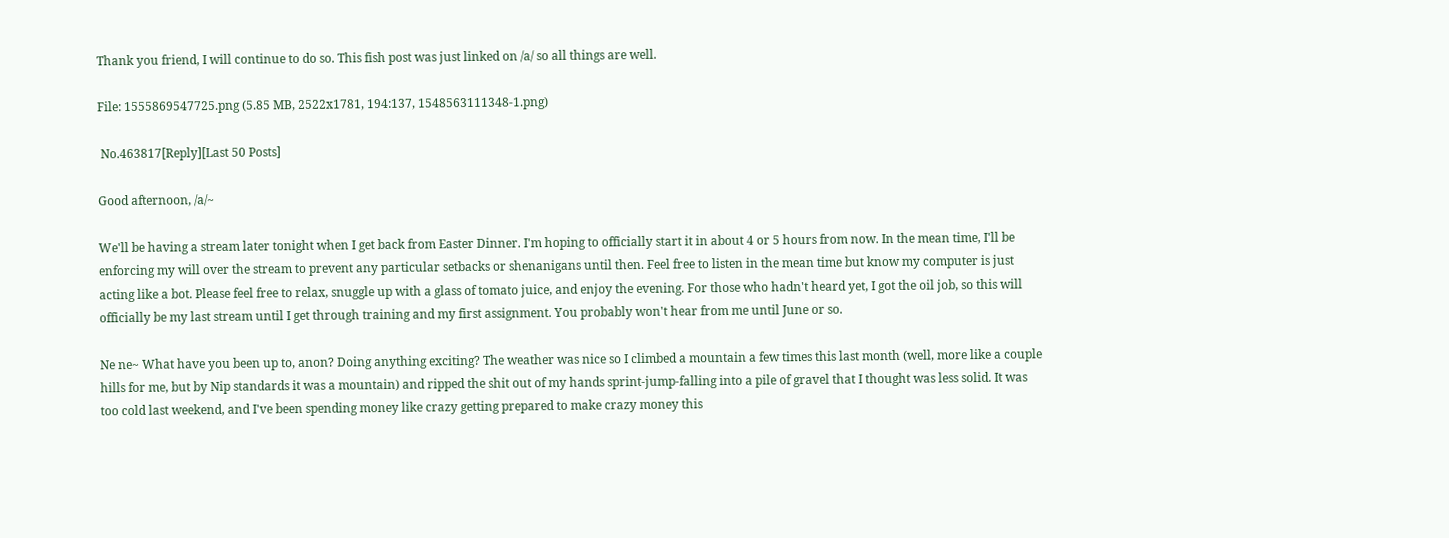Thank you friend, I will continue to do so. This fish post was just linked on /a/ so all things are well.

File: 1555869547725.png (5.85 MB, 2522x1781, 194:137, 1548563111348-1.png)

 No.463817[Reply][Last 50 Posts]

Good afternoon, /a/~

We'll be having a stream later tonight when I get back from Easter Dinner. I'm hoping to officially start it in about 4 or 5 hours from now. In the mean time, I'll be enforcing my will over the stream to prevent any particular setbacks or shenanigans until then. Feel free to listen in the mean time but know my computer is just acting like a bot. Please feel free to relax, snuggle up with a glass of tomato juice, and enjoy the evening. For those who hadn't heard yet, I got the oil job, so this will officially be my last stream until I get through training and my first assignment. You probably won't hear from me until June or so.

Ne ne~ What have you been up to, anon? Doing anything exciting? The weather was nice so I climbed a mountain a few times this last month (well, more like a couple hills for me, but by Nip standards it was a mountain) and ripped the shit out of my hands sprint-jump-falling into a pile of gravel that I thought was less solid. It was too cold last weekend, and I've been spending money like crazy getting prepared to make crazy money this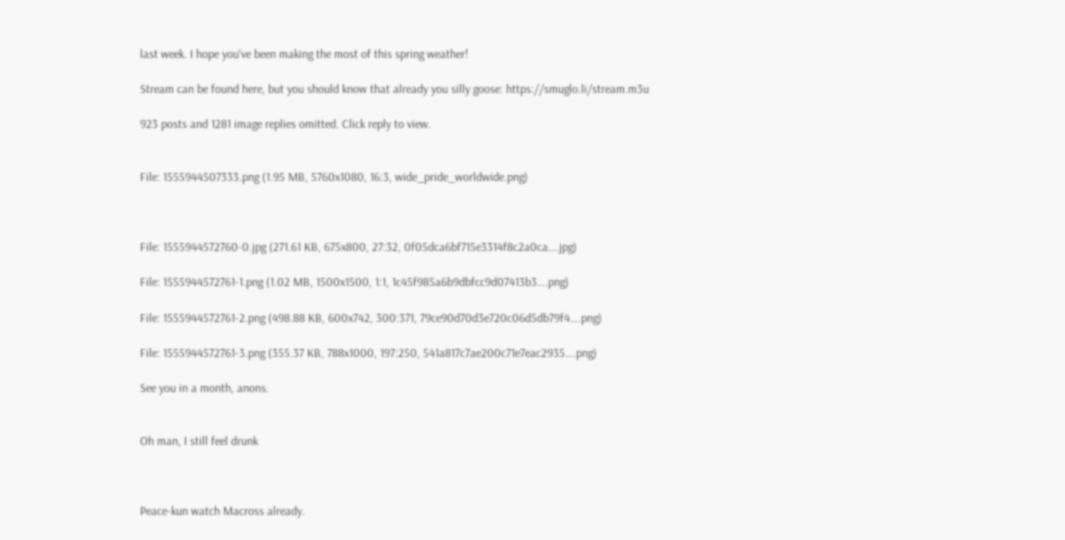last week. I hope you've been making the most of this spring weather!

Stream can be found here, but you should know that already you silly goose: https://smuglo.li/stream.m3u

923 posts and 1281 image replies omitted. Click reply to view.


File: 1555944507333.png (1.95 MB, 5760x1080, 16:3, wide_pride_worldwide.png)



File: 1555944572760-0.jpg (271.61 KB, 675x800, 27:32, 0f05dca6bf715e3314f8c2a0ca….jpg)

File: 1555944572761-1.png (1.02 MB, 1500x1500, 1:1, 1c45f985a6b9dbfcc9d07413b3….png)

File: 1555944572761-2.png (498.88 KB, 600x742, 300:371, 79ce90d70d3e720c06d5db79f4….png)

File: 1555944572761-3.png (355.37 KB, 788x1000, 197:250, 541a817c7ae200c71e7eac2935….png)

See you in a month, anons.


Oh man, I still feel drunk



Peace-kun watch Macross already.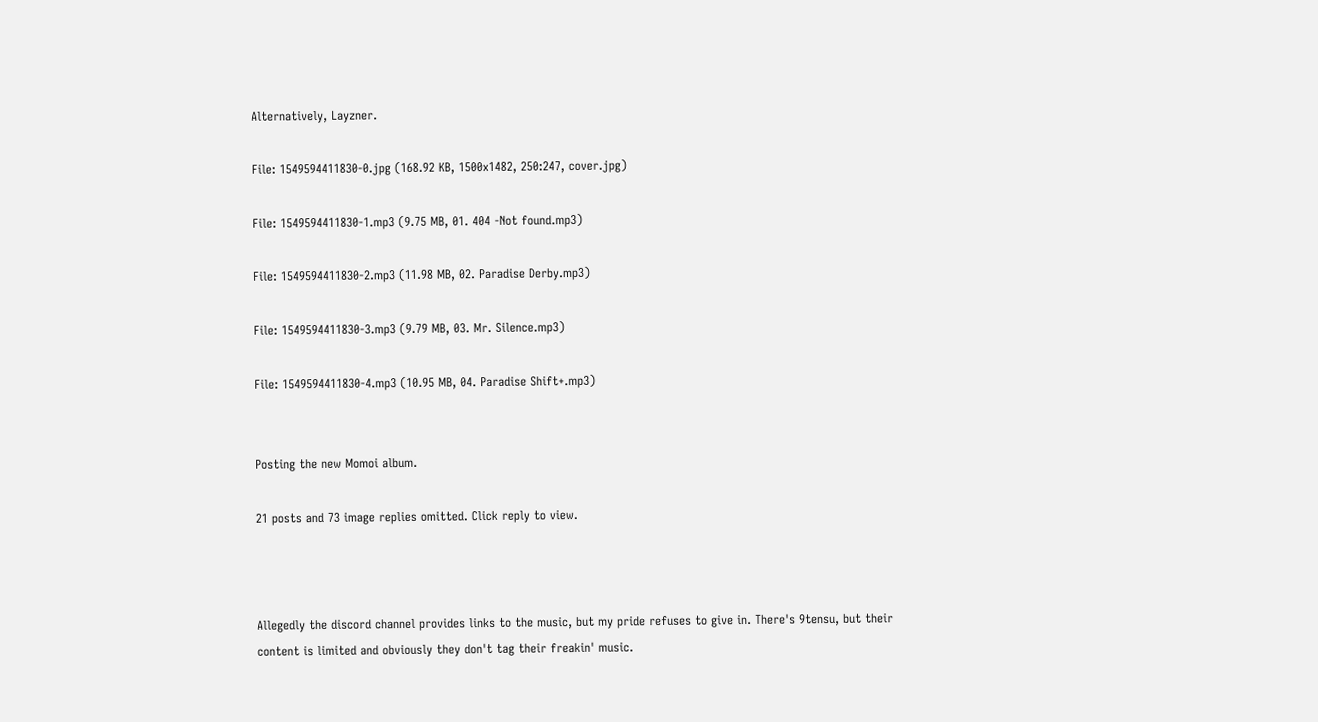Alternatively, Layzner.

File: 1549594411830-0.jpg (168.92 KB, 1500x1482, 250:247, cover.jpg)

File: 1549594411830-1.mp3 (9.75 MB, 01. 404 -Not found.mp3)

File: 1549594411830-2.mp3 (11.98 MB, 02. Paradise Derby.mp3)

File: 1549594411830-3.mp3 (9.79 MB, 03. Mr. Silence.mp3)

File: 1549594411830-4.mp3 (10.95 MB, 04. Paradise Shift+.mp3)


Posting the new Momoi album.

21 posts and 73 image replies omitted. Click reply to view.



Allegedly the discord channel provides links to the music, but my pride refuses to give in. There's 9tensu, but their content is limited and obviously they don't tag their freakin' music.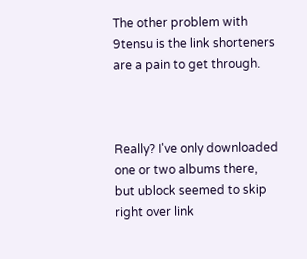The other problem with 9tensu is the link shorteners are a pain to get through.



Really? I've only downloaded one or two albums there, but ublock seemed to skip right over link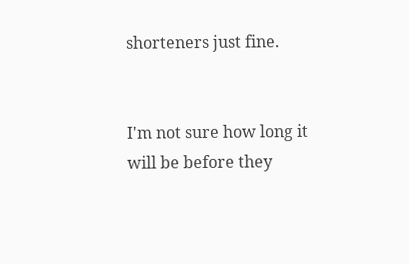shorteners just fine.


I'm not sure how long it will be before they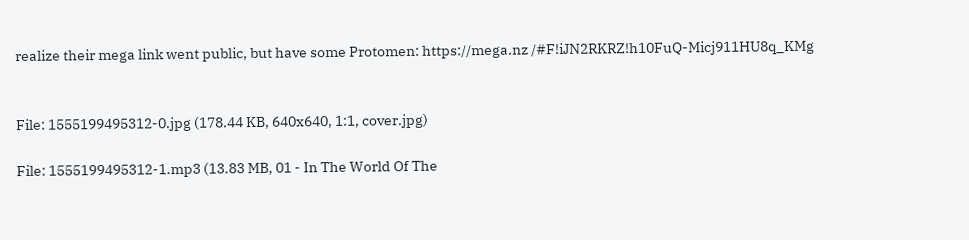realize their mega link went public, but have some Protomen: https://mega.nz /#F!iJN2RKRZ!h10FuQ-Micj911HU8q_KMg


File: 1555199495312-0.jpg (178.44 KB, 640x640, 1:1, cover.jpg)

File: 1555199495312-1.mp3 (13.83 MB, 01 - In The World Of The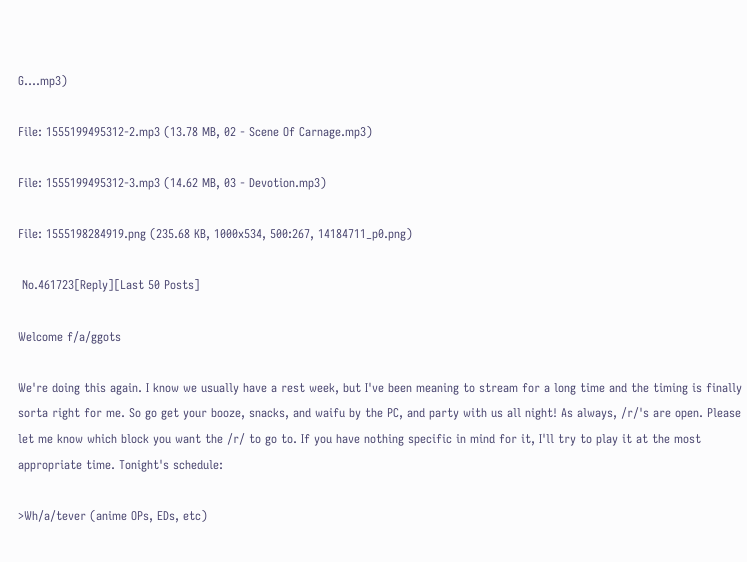G….mp3)

File: 1555199495312-2.mp3 (13.78 MB, 02 - Scene Of Carnage.mp3)

File: 1555199495312-3.mp3 (14.62 MB, 03 - Devotion.mp3)

File: 1555198284919.png (235.68 KB, 1000x534, 500:267, 14184711_p0.png)

 No.461723[Reply][Last 50 Posts]

Welcome f/a/ggots

We're doing this again. I know we usually have a rest week, but I've been meaning to stream for a long time and the timing is finally sorta right for me. So go get your booze, snacks, and waifu by the PC, and party with us all night! As always, /r/'s are open. Please let me know which block you want the /r/ to go to. If you have nothing specific in mind for it, I'll try to play it at the most appropriate time. Tonight's schedule:

>Wh/a/tever (anime OPs, EDs, etc)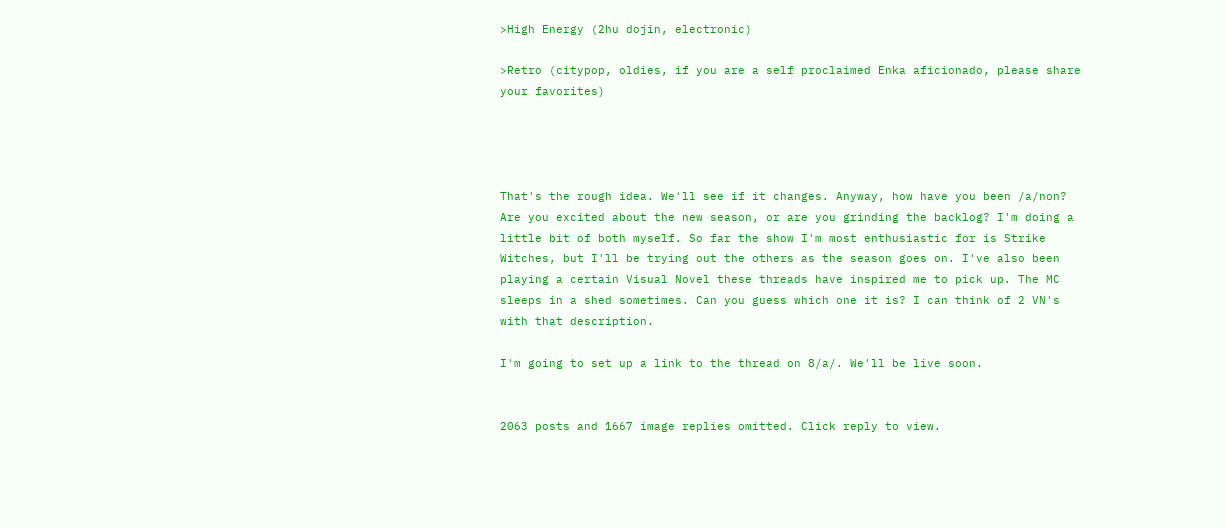>High Energy (2hu dojin, electronic)

>Retro (citypop, oldies, if you are a self proclaimed Enka aficionado, please share your favorites)




That's the rough idea. We'll see if it changes. Anyway, how have you been /a/non? Are you excited about the new season, or are you grinding the backlog? I'm doing a little bit of both myself. So far the show I'm most enthusiastic for is Strike Witches, but I'll be trying out the others as the season goes on. I've also been playing a certain Visual Novel these threads have inspired me to pick up. The MC sleeps in a shed sometimes. Can you guess which one it is? I can think of 2 VN's with that description.

I'm going to set up a link to the thread on 8/a/. We'll be live soon.


2063 posts and 1667 image replies omitted. Click reply to view.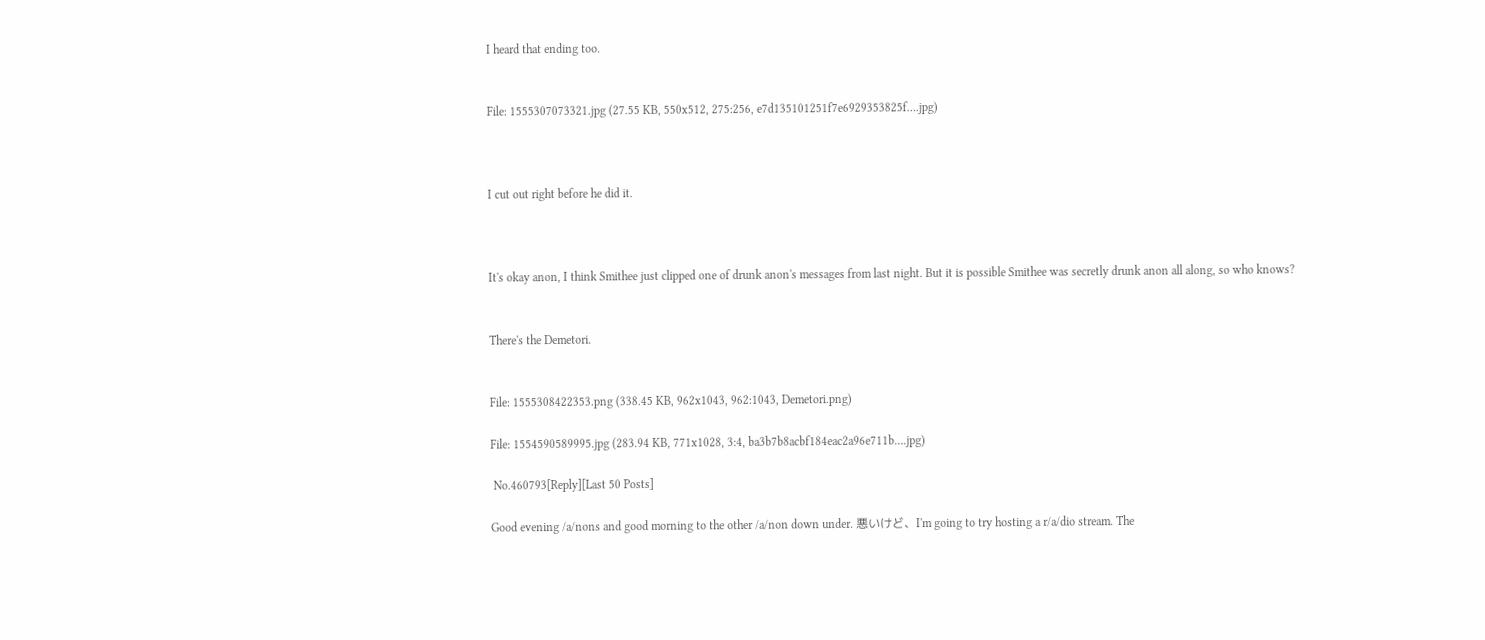I heard that ending too.


File: 1555307073321.jpg (27.55 KB, 550x512, 275:256, e7d135101251f7e6929353825f….jpg)



I cut out right before he did it.



It's okay anon, I think Smithee just clipped one of drunk anon's messages from last night. But it is possible Smithee was secretly drunk anon all along, so who knows?


There's the Demetori.


File: 1555308422353.png (338.45 KB, 962x1043, 962:1043, Demetori.png)

File: 1554590589995.jpg (283.94 KB, 771x1028, 3:4, ba3b7b8acbf184eac2a96e711b….jpg)

 No.460793[Reply][Last 50 Posts]

Good evening /a/nons and good morning to the other /a/non down under. 悪いけど、I'm going to try hosting a r/a/dio stream. The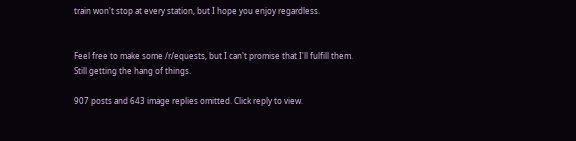train won't stop at every station, but I hope you enjoy regardless.


Feel free to make some /r/equests, but I can't promise that I'll fulfill them. Still getting the hang of things.

907 posts and 643 image replies omitted. Click reply to view.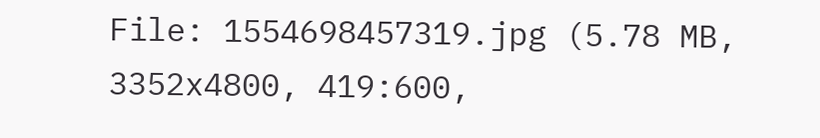File: 1554698457319.jpg (5.78 MB, 3352x4800, 419:600,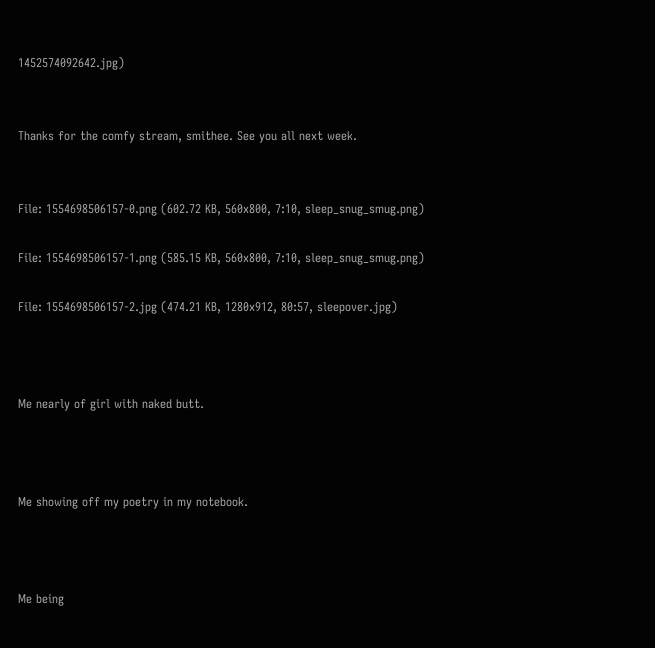1452574092642.jpg)


Thanks for the comfy stream, smithee. See you all next week.


File: 1554698506157-0.png (602.72 KB, 560x800, 7:10, sleep_snug_smug.png)

File: 1554698506157-1.png (585.15 KB, 560x800, 7:10, sleep_snug_smug.png)

File: 1554698506157-2.jpg (474.21 KB, 1280x912, 80:57, sleepover.jpg)



Me nearly of girl with naked butt.



Me showing off my poetry in my notebook.



Me being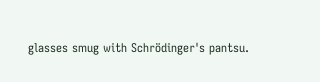glasses smug with Schrödinger's pantsu.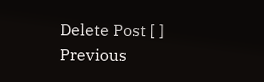Delete Post [ ]
Previous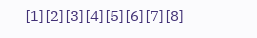[1] [2] [3] [4] [5] [6] [7] [8]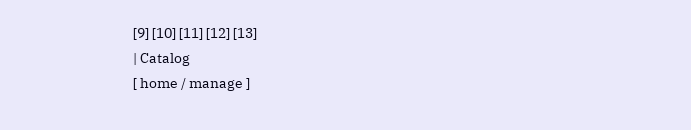[9] [10] [11] [12] [13]
| Catalog
[ home / manage ]